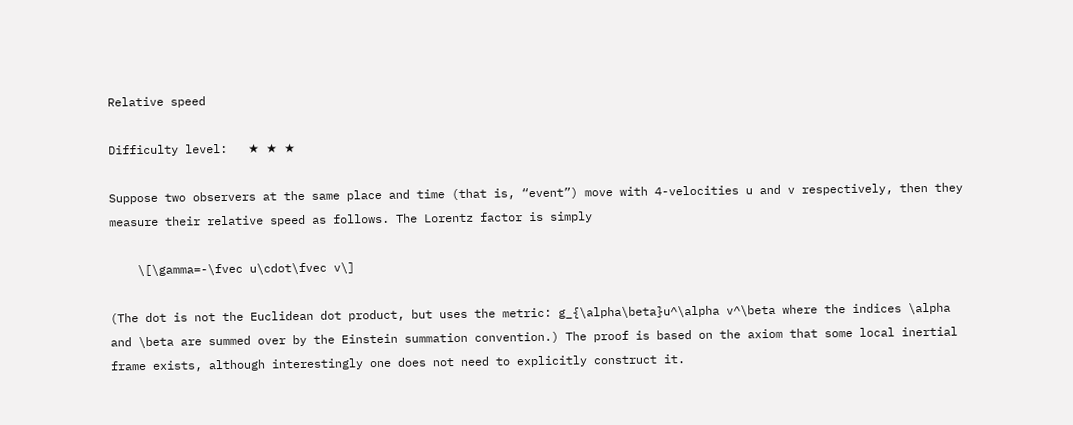Relative speed

Difficulty level:   ★ ★ ★

Suppose two observers at the same place and time (that is, “event”) move with 4-velocities u and v respectively, then they measure their relative speed as follows. The Lorentz factor is simply

    \[\gamma=-\fvec u\cdot\fvec v\]

(The dot is not the Euclidean dot product, but uses the metric: g_{\alpha\beta}u^\alpha v^\beta where the indices \alpha and \beta are summed over by the Einstein summation convention.) The proof is based on the axiom that some local inertial frame exists, although interestingly one does not need to explicitly construct it.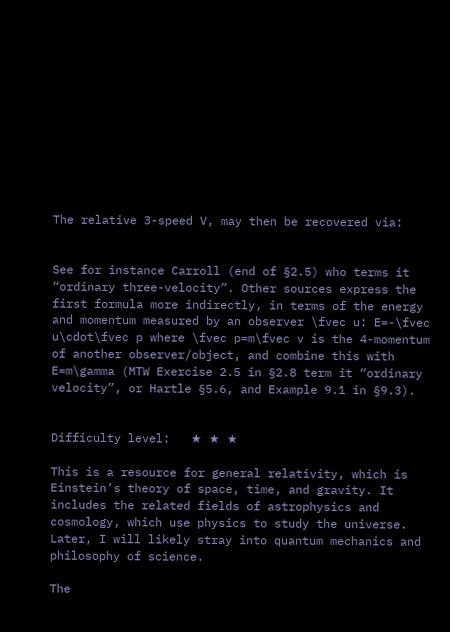The relative 3-speed V, may then be recovered via:


See for instance Carroll (end of §2.5) who terms it “ordinary three-velocity”. Other sources express the first formula more indirectly, in terms of the energy and momentum measured by an observer \fvec u: E=-\fvec u\cdot\fvec p where \fvec p=m\fvec v is the 4-momentum of another observer/object, and combine this with E=m\gamma (MTW Exercise 2.5 in §2.8 term it “ordinary velocity”, or Hartle §5.6, and Example 9.1 in §9.3).


Difficulty level:   ★ ★ ★

This is a resource for general relativity, which is Einstein’s theory of space, time, and gravity. It includes the related fields of astrophysics and cosmology, which use physics to study the universe. Later, I will likely stray into quantum mechanics and philosophy of science.

The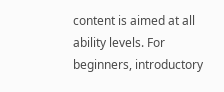content is aimed at all ability levels. For beginners, introductory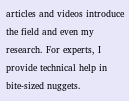articles and videos introduce the field and even my research. For experts, I provide technical help in bite-sized nuggets.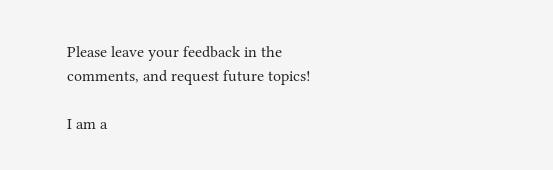Please leave your feedback in the comments, and request future topics!

I am a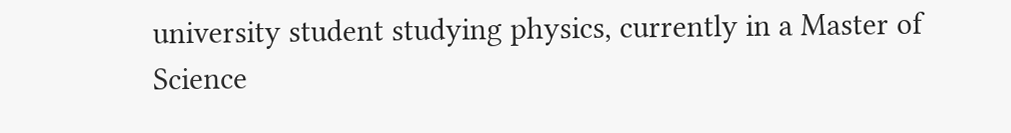university student studying physics, currently in a Master of Science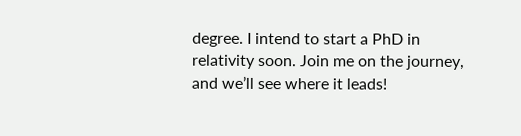degree. I intend to start a PhD in relativity soon. Join me on the journey, and we’ll see where it leads!